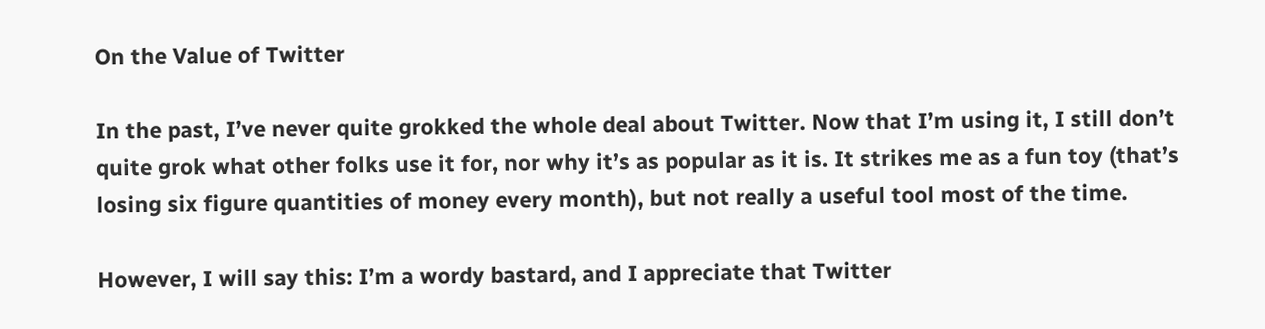On the Value of Twitter

In the past, I’ve never quite grokked the whole deal about Twitter. Now that I’m using it, I still don’t quite grok what other folks use it for, nor why it’s as popular as it is. It strikes me as a fun toy (that’s losing six figure quantities of money every month), but not really a useful tool most of the time.

However, I will say this: I’m a wordy bastard, and I appreciate that Twitter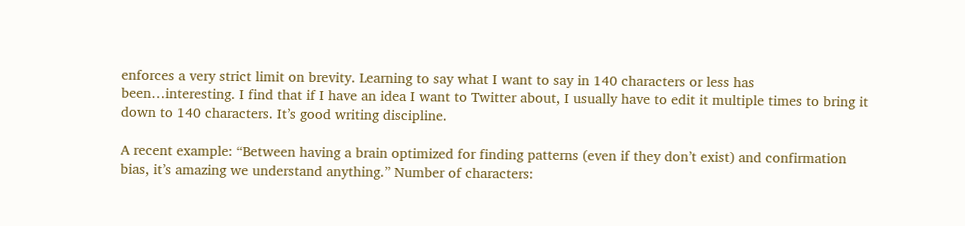enforces a very strict limit on brevity. Learning to say what I want to say in 140 characters or less has been…interesting. I find that if I have an idea I want to Twitter about, I usually have to edit it multiple times to bring it down to 140 characters. It’s good writing discipline.

A recent example: “Between having a brain optimized for finding patterns (even if they don’t exist) and confirmation bias, it’s amazing we understand anything.” Number of characters: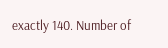exactly 140. Number of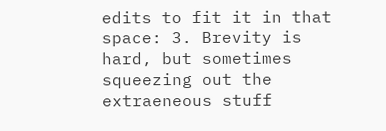edits to fit it in that space: 3. Brevity is hard, but sometimes squeezing out the extraeneous stuff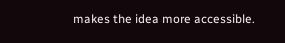makes the idea more accessible.